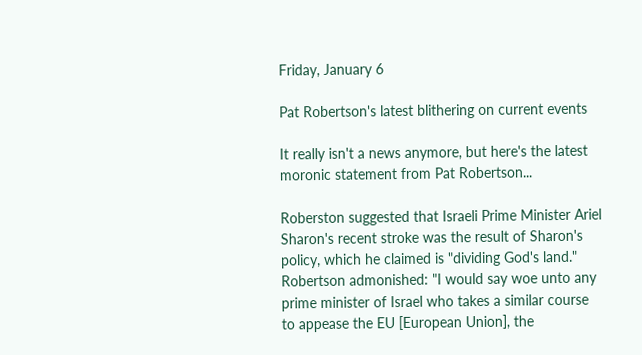Friday, January 6

Pat Robertson's latest blithering on current events

It really isn't a news anymore, but here's the latest moronic statement from Pat Robertson...

Roberston suggested that Israeli Prime Minister Ariel Sharon's recent stroke was the result of Sharon's policy, which he claimed is "dividing God's land." Robertson admonished: "I would say woe unto any prime minister of Israel who takes a similar course to appease the EU [European Union], the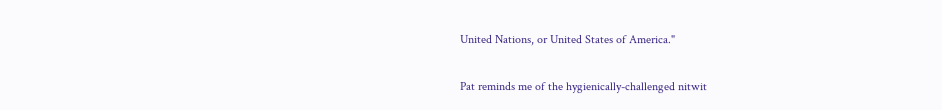United Nations, or United States of America."

Pat reminds me of the hygienically-challenged nitwit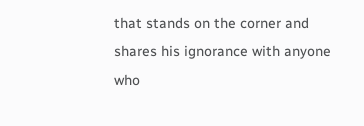that stands on the corner and shares his ignorance with anyone who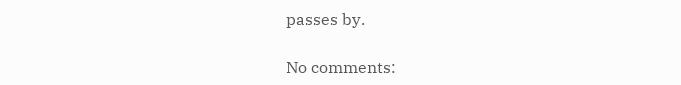passes by.

No comments: